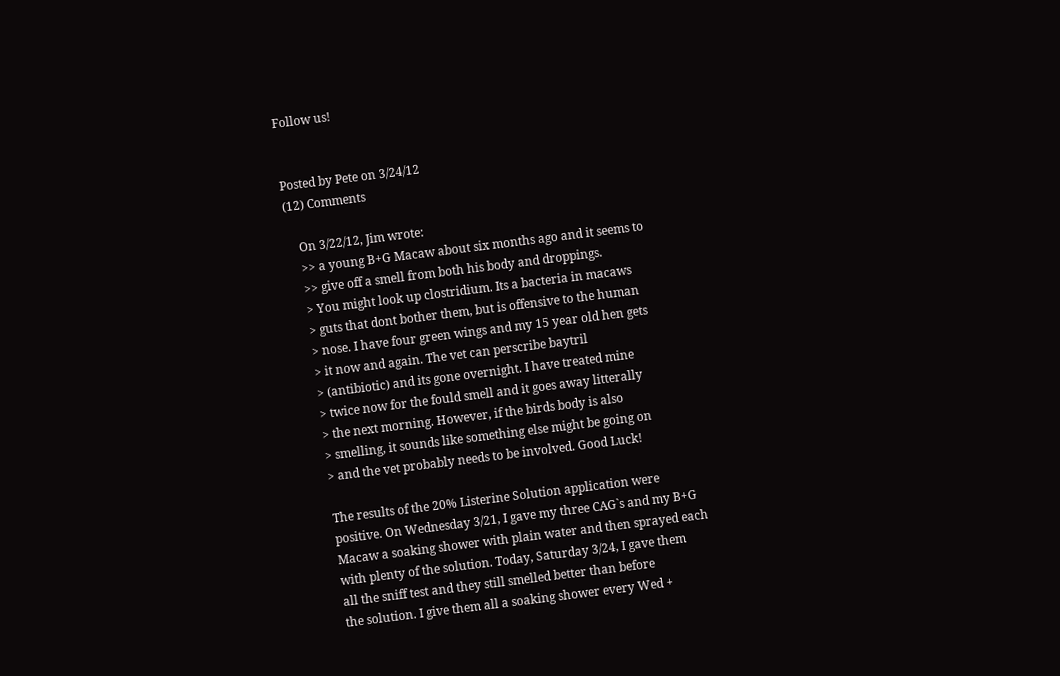Follow us!


Posted by Pete on 3/24/12
(12) Comments

    On 3/22/12, Jim wrote:
    >> a young B+G Macaw about six months ago and it seems to
    >> give off a smell from both his body and droppings.
    > You might look up clostridium. Its a bacteria in macaws
    > guts that dont bother them, but is offensive to the human
    > nose. I have four green wings and my 15 year old hen gets
    > it now and again. The vet can perscribe baytril
    > (antibiotic) and its gone overnight. I have treated mine
    > twice now for the fould smell and it goes away litterally
    > the next morning. However, if the birds body is also
    > smelling, it sounds like something else might be going on
    > and the vet probably needs to be involved. Good Luck!

    The results of the 20% Listerine Solution application were
    positive. On Wednesday 3/21, I gave my three CAG`s and my B+G
    Macaw a soaking shower with plain water and then sprayed each
    with plenty of the solution. Today, Saturday 3/24, I gave them
    all the sniff test and they still smelled better than before
    the solution. I give them all a soaking shower every Wed +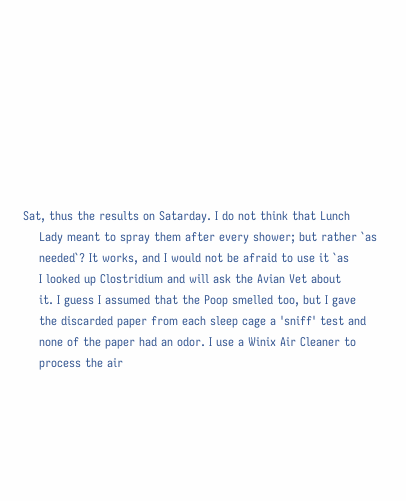Sat, thus the results on Satarday. I do not think that Lunch
    Lady meant to spray them after every shower; but rather `as
    needed`? It works, and I would not be afraid to use it `as
    I looked up Clostridium and will ask the Avian Vet about
    it. I guess I assumed that the Poop smelled too, but I gave
    the discarded paper from each sleep cage a 'sniff' test and
    none of the paper had an odor. I use a Winix Air Cleaner to
    process the air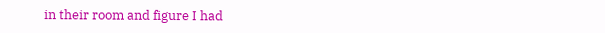in their room and figure I had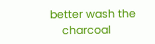better wash the
    charcoal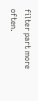filter part more often.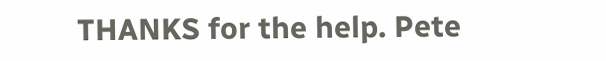THANKS for the help. Pete